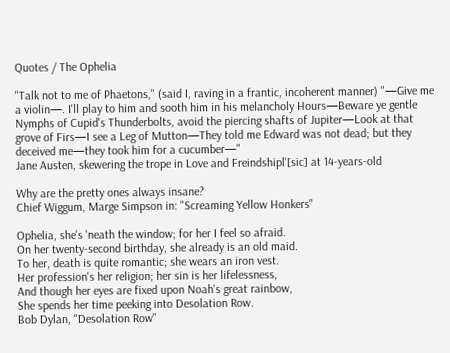Quotes / The Ophelia

"Talk not to me of Phaetons," (said I, raving in a frantic, incoherent manner) "—Give me a violin—. I'll play to him and sooth him in his melancholy Hours—Beware ye gentle Nymphs of Cupid's Thunderbolts, avoid the piercing shafts of Jupiter—Look at that grove of Firs—I see a Leg of Mutton—They told me Edward was not dead; but they deceived me—they took him for a cucumber—"
Jane Austen, skewering the trope in Love and Freindshipl'[sic] at 14-years-old

Why are the pretty ones always insane?
Chief Wiggum, Marge Simpson in: "Screaming Yellow Honkers"

Ophelia, she's 'neath the window; for her I feel so afraid.
On her twenty-second birthday, she already is an old maid.
To her, death is quite romantic; she wears an iron vest.
Her profession's her religion; her sin is her lifelessness,
And though her eyes are fixed upon Noah's great rainbow,
She spends her time peeking into Desolation Row.
Bob Dylan, "Desolation Row"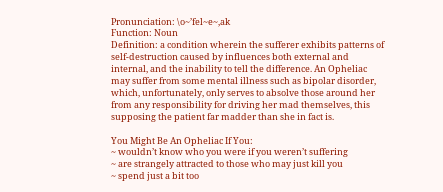Pronunciation: \o~’fel~e~,ak
Function: Noun
Definition: a condition wherein the sufferer exhibits patterns of self-destruction caused by influences both external and internal, and the inability to tell the difference. An Opheliac may suffer from some mental illness such as bipolar disorder, which, unfortunately, only serves to absolve those around her from any responsibility for driving her mad themselves, this supposing the patient far madder than she in fact is.

You Might Be An Opheliac If You:
~ wouldn’t know who you were if you weren’t suffering
~ are strangely attracted to those who may just kill you
~ spend just a bit too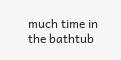much time in the bathtub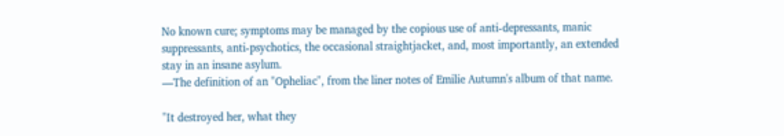No known cure; symptoms may be managed by the copious use of anti-depressants, manic suppressants, anti-psychotics, the occasional straightjacket, and, most importantly, an extended stay in an insane asylum.
—The definition of an "Opheliac", from the liner notes of Emilie Autumn's album of that name.

"It destroyed her, what they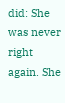did: She was never right again. She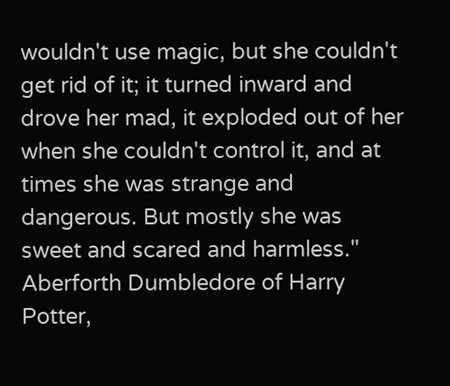wouldn't use magic, but she couldn't get rid of it; it turned inward and drove her mad, it exploded out of her when she couldn't control it, and at times she was strange and dangerous. But mostly she was sweet and scared and harmless."
Aberforth Dumbledore of Harry Potter,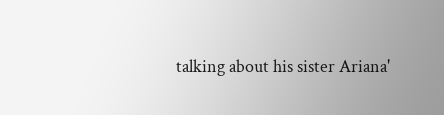talking about his sister Ariana'